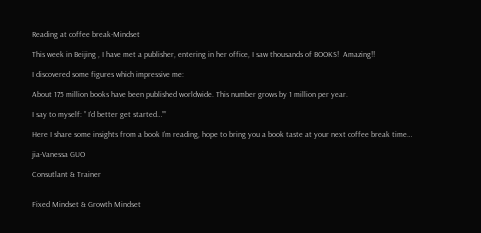Reading at coffee break-Mindset

This week in Beijing , I have met a publisher, entering in her office, I saw thousands of BOOKS!  Amazing!!

I discovered some figures which impressive me:

About 175 million books have been published worldwide. This number grows by 1 million per year.

I say to myself: ” I’d better get started…””

Here I share some insights from a book I’m reading, hope to bring you a book taste at your next coffee break time…

jia-Vanessa GUO

Consutlant & Trainer


Fixed Mindset & Growth Mindset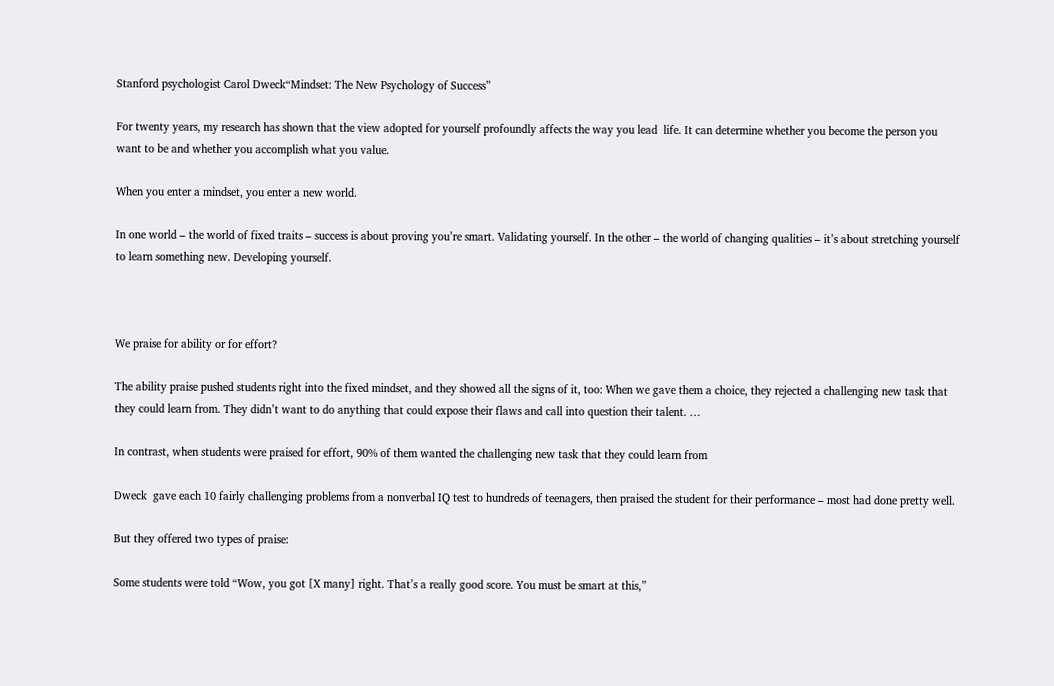Stanford psychologist Carol Dweck“Mindset: The New Psychology of Success”

For twenty years, my research has shown that the view adopted for yourself profoundly affects the way you lead  life. It can determine whether you become the person you want to be and whether you accomplish what you value.

When you enter a mindset, you enter a new world.

In one world – the world of fixed traits – success is about proving you’re smart. Validating yourself. In the other – the world of changing qualities – it’s about stretching yourself to learn something new. Developing yourself.



We praise for ability or for effort?

The ability praise pushed students right into the fixed mindset, and they showed all the signs of it, too: When we gave them a choice, they rejected a challenging new task that they could learn from. They didn’t want to do anything that could expose their flaws and call into question their talent. …

In contrast, when students were praised for effort, 90% of them wanted the challenging new task that they could learn from

Dweck  gave each 10 fairly challenging problems from a nonverbal IQ test to hundreds of teenagers, then praised the student for their performance – most had done pretty well.

But they offered two types of praise:

Some students were told “Wow, you got [X many] right. That’s a really good score. You must be smart at this,”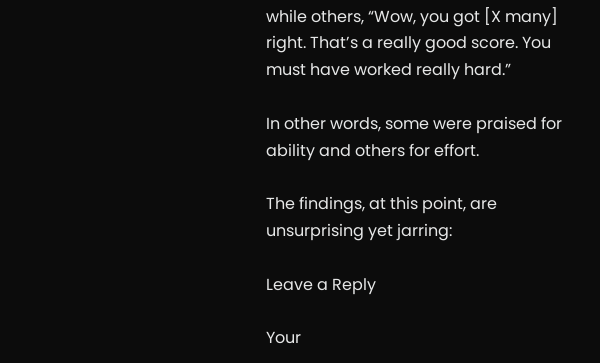while others, “Wow, you got [X many] right. That’s a really good score. You must have worked really hard.”

In other words, some were praised for ability and others for effort.

The findings, at this point, are unsurprising yet jarring:

Leave a Reply

Your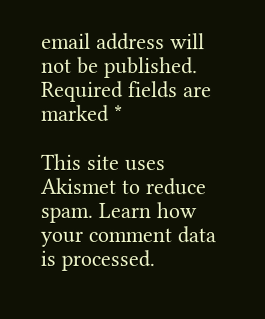email address will not be published. Required fields are marked *

This site uses Akismet to reduce spam. Learn how your comment data is processed.